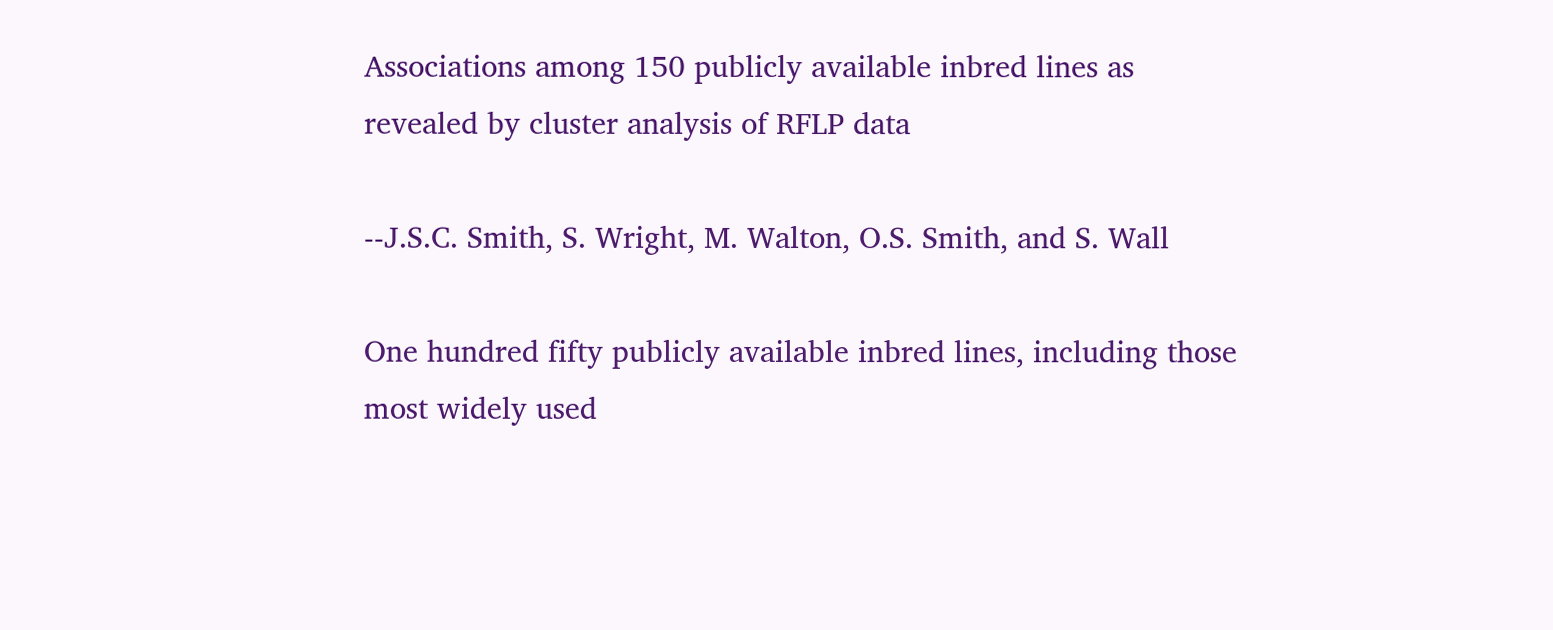Associations among 150 publicly available inbred lines as revealed by cluster analysis of RFLP data

--J.S.C. Smith, S. Wright, M. Walton, O.S. Smith, and S. Wall

One hundred fifty publicly available inbred lines, including those most widely used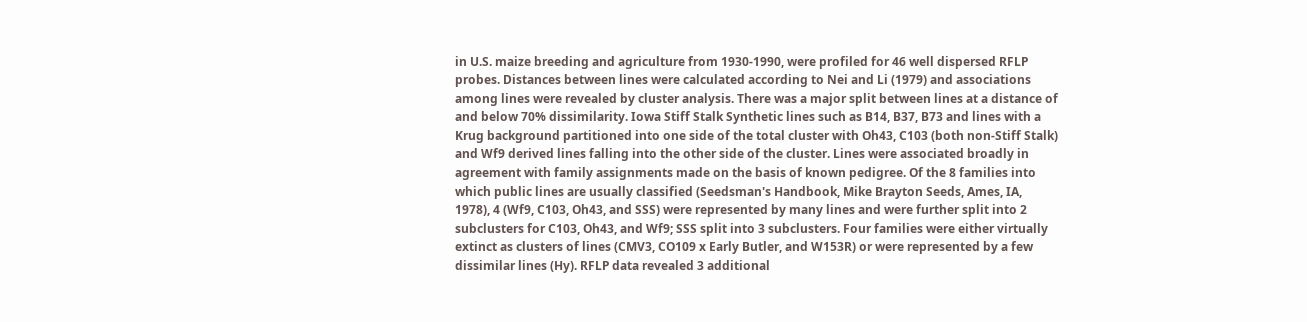in U.S. maize breeding and agriculture from 1930-1990, were profiled for 46 well dispersed RFLP probes. Distances between lines were calculated according to Nei and Li (1979) and associations among lines were revealed by cluster analysis. There was a major split between lines at a distance of and below 70% dissimilarity. Iowa Stiff Stalk Synthetic lines such as B14, B37, B73 and lines with a Krug background partitioned into one side of the total cluster with Oh43, C103 (both non-Stiff Stalk) and Wf9 derived lines falling into the other side of the cluster. Lines were associated broadly in agreement with family assignments made on the basis of known pedigree. Of the 8 families into which public lines are usually classified (Seedsman's Handbook, Mike Brayton Seeds, Ames, IA, 1978), 4 (Wf9, C103, Oh43, and SSS) were represented by many lines and were further split into 2 subclusters for C103, Oh43, and Wf9; SSS split into 3 subclusters. Four families were either virtually extinct as clusters of lines (CMV3, CO109 x Early Butler, and W153R) or were represented by a few dissimilar lines (Hy). RFLP data revealed 3 additional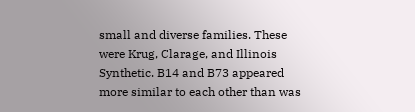small and diverse families. These were Krug, Clarage, and Illinois Synthetic. B14 and B73 appeared more similar to each other than was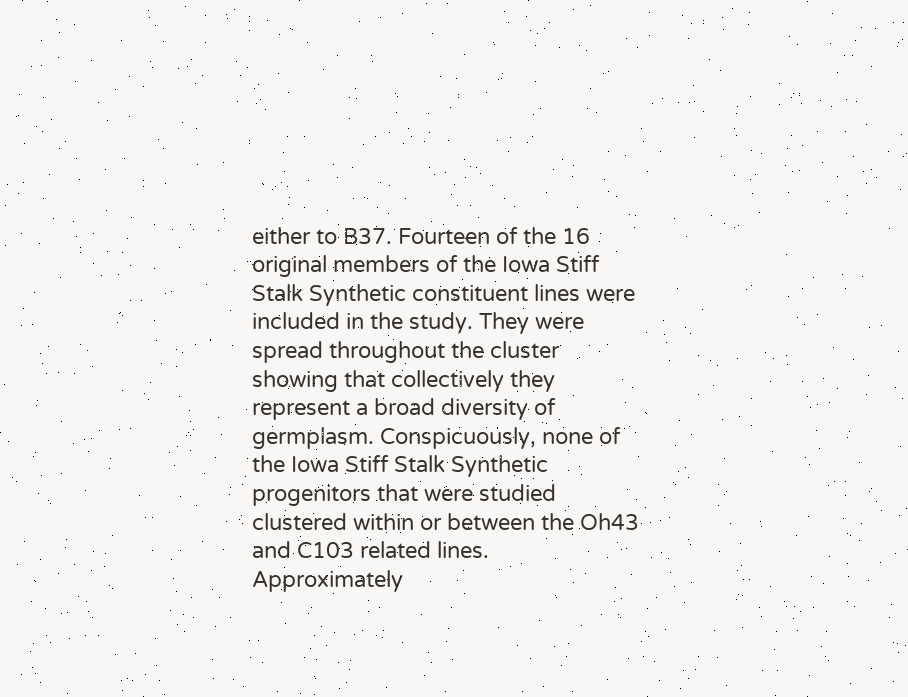either to B37. Fourteen of the 16 original members of the Iowa Stiff Stalk Synthetic constituent lines were included in the study. They were spread throughout the cluster showing that collectively they represent a broad diversity of germplasm. Conspicuously, none of the Iowa Stiff Stalk Synthetic progenitors that were studied clustered within or between the Oh43 and C103 related lines. Approximately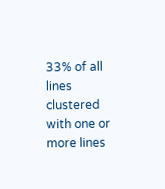33% of all lines clustered with one or more lines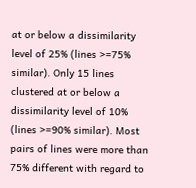at or below a dissimilarity level of 25% (lines >=75% similar). Only 15 lines clustered at or below a dissimilarity level of 10% (lines >=90% similar). Most pairs of lines were more than 75% different with regard to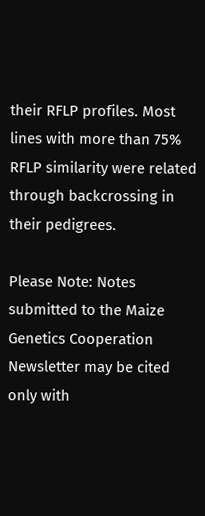their RFLP profiles. Most lines with more than 75% RFLP similarity were related through backcrossing in their pedigrees.

Please Note: Notes submitted to the Maize Genetics Cooperation Newsletter may be cited only with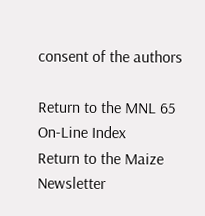consent of the authors

Return to the MNL 65 On-Line Index
Return to the Maize Newsletter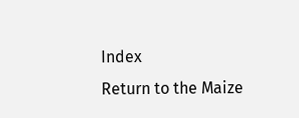Index
Return to the Maize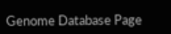Genome Database Page